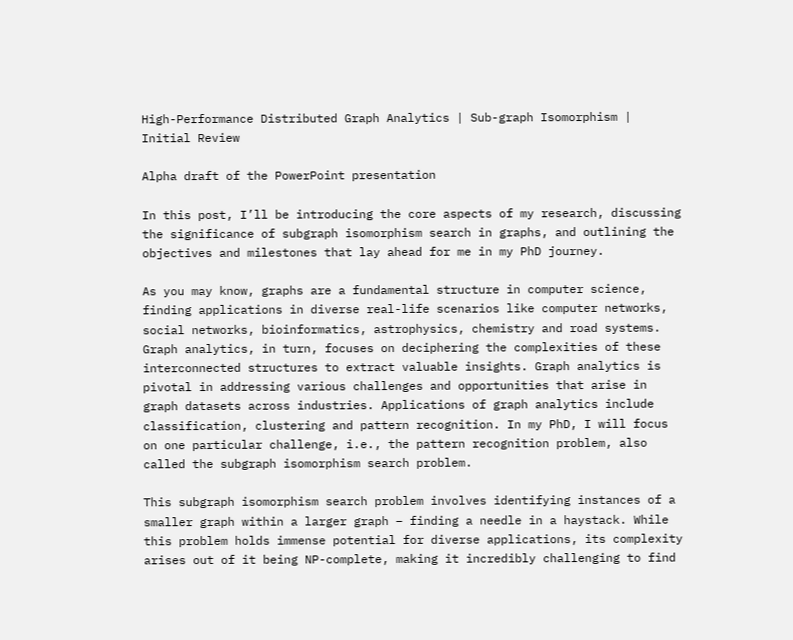High-Performance Distributed Graph Analytics | Sub-graph Isomorphism | Initial Review

Alpha draft of the PowerPoint presentation

In this post, I’ll be introducing the core aspects of my research, discussing the significance of subgraph isomorphism search in graphs, and outlining the objectives and milestones that lay ahead for me in my PhD journey.

As you may know, graphs are a fundamental structure in computer science, finding applications in diverse real-life scenarios like computer networks, social networks, bioinformatics, astrophysics, chemistry and road systems. Graph analytics, in turn, focuses on deciphering the complexities of these interconnected structures to extract valuable insights. Graph analytics is pivotal in addressing various challenges and opportunities that arise in graph datasets across industries. Applications of graph analytics include classification, clustering and pattern recognition. In my PhD, I will focus on one particular challenge, i.e., the pattern recognition problem, also called the subgraph isomorphism search problem.

This subgraph isomorphism search problem involves identifying instances of a smaller graph within a larger graph – finding a needle in a haystack. While this problem holds immense potential for diverse applications, its complexity arises out of it being NP-complete, making it incredibly challenging to find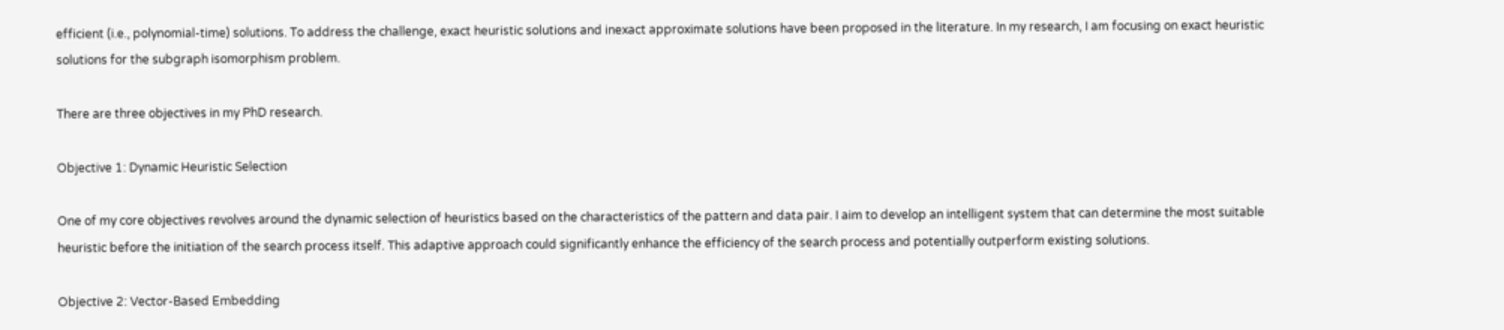efficient (i.e., polynomial-time) solutions. To address the challenge, exact heuristic solutions and inexact approximate solutions have been proposed in the literature. In my research, I am focusing on exact heuristic solutions for the subgraph isomorphism problem.

There are three objectives in my PhD research.

Objective 1: Dynamic Heuristic Selection

One of my core objectives revolves around the dynamic selection of heuristics based on the characteristics of the pattern and data pair. I aim to develop an intelligent system that can determine the most suitable heuristic before the initiation of the search process itself. This adaptive approach could significantly enhance the efficiency of the search process and potentially outperform existing solutions.

Objective 2: Vector-Based Embedding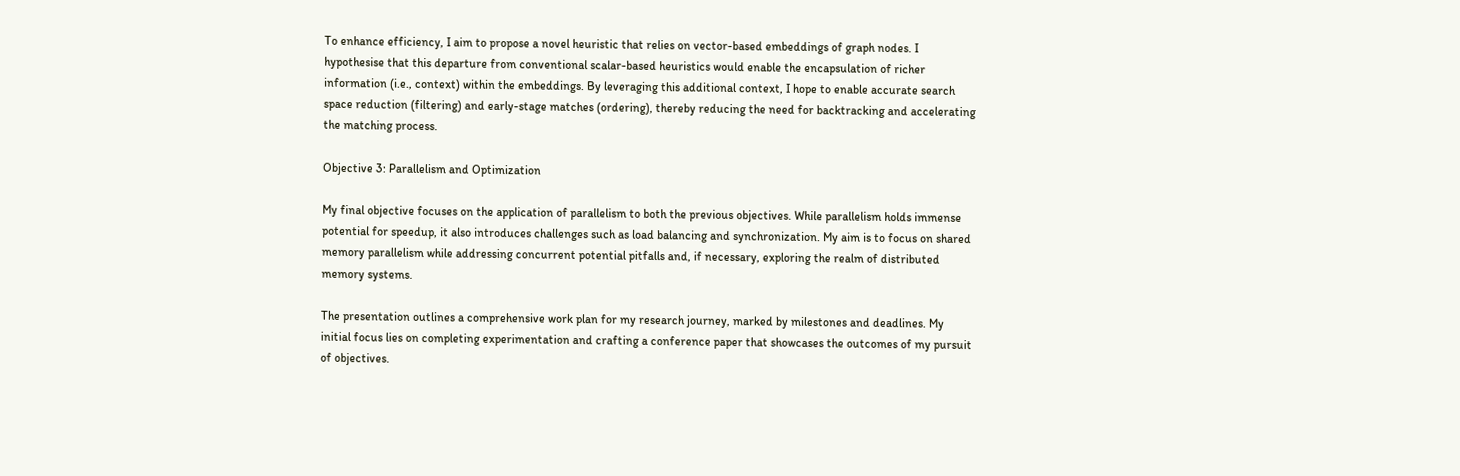To enhance efficiency, I aim to propose a novel heuristic that relies on vector-based embeddings of graph nodes. I hypothesise that this departure from conventional scalar-based heuristics would enable the encapsulation of richer information (i.e., context) within the embeddings. By leveraging this additional context, I hope to enable accurate search space reduction (filtering) and early-stage matches (ordering), thereby reducing the need for backtracking and accelerating the matching process.

Objective 3: Parallelism and Optimization

My final objective focuses on the application of parallelism to both the previous objectives. While parallelism holds immense potential for speedup, it also introduces challenges such as load balancing and synchronization. My aim is to focus on shared memory parallelism while addressing concurrent potential pitfalls and, if necessary, exploring the realm of distributed memory systems.

The presentation outlines a comprehensive work plan for my research journey, marked by milestones and deadlines. My initial focus lies on completing experimentation and crafting a conference paper that showcases the outcomes of my pursuit of objectives.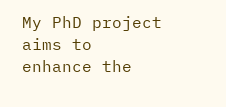My PhD project aims to enhance the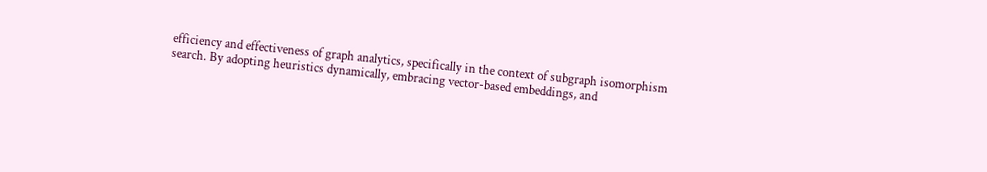efficiency and effectiveness of graph analytics, specifically in the context of subgraph isomorphism search. By adopting heuristics dynamically, embracing vector-based embeddings, and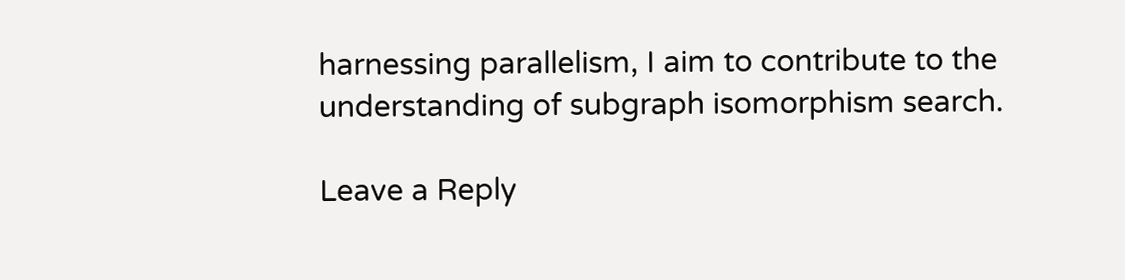harnessing parallelism, I aim to contribute to the understanding of subgraph isomorphism search.

Leave a Reply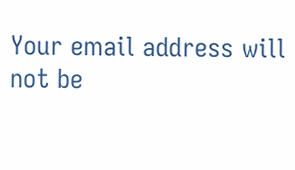Your email address will not be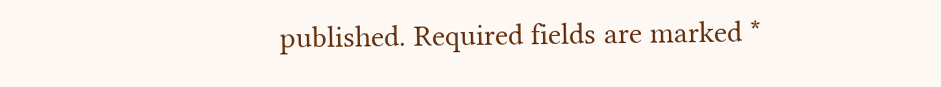published. Required fields are marked *